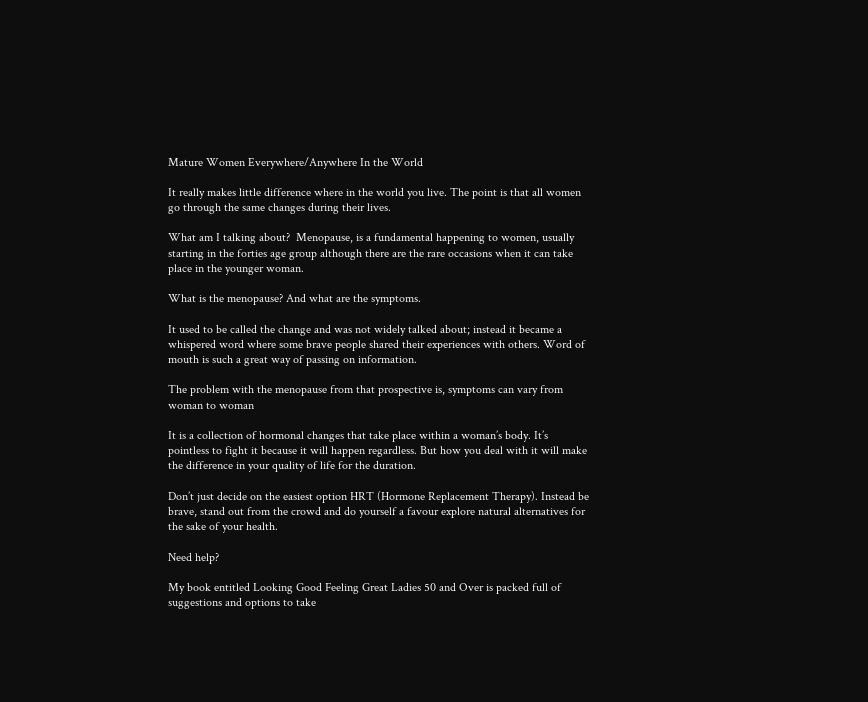Mature Women Everywhere/Anywhere In the World

It really makes little difference where in the world you live. The point is that all women go through the same changes during their lives.

What am I talking about?  Menopause, is a fundamental happening to women, usually starting in the forties age group although there are the rare occasions when it can take place in the younger woman.

What is the menopause? And what are the symptoms.

It used to be called the change and was not widely talked about; instead it became a whispered word where some brave people shared their experiences with others. Word of mouth is such a great way of passing on information.

The problem with the menopause from that prospective is, symptoms can vary from woman to woman

It is a collection of hormonal changes that take place within a woman’s body. It’s pointless to fight it because it will happen regardless. But how you deal with it will make the difference in your quality of life for the duration.

Don’t just decide on the easiest option HRT (Hormone Replacement Therapy). Instead be brave, stand out from the crowd and do yourself a favour explore natural alternatives for the sake of your health.

Need help?

My book entitled Looking Good Feeling Great Ladies 50 and Over is packed full of suggestions and options to take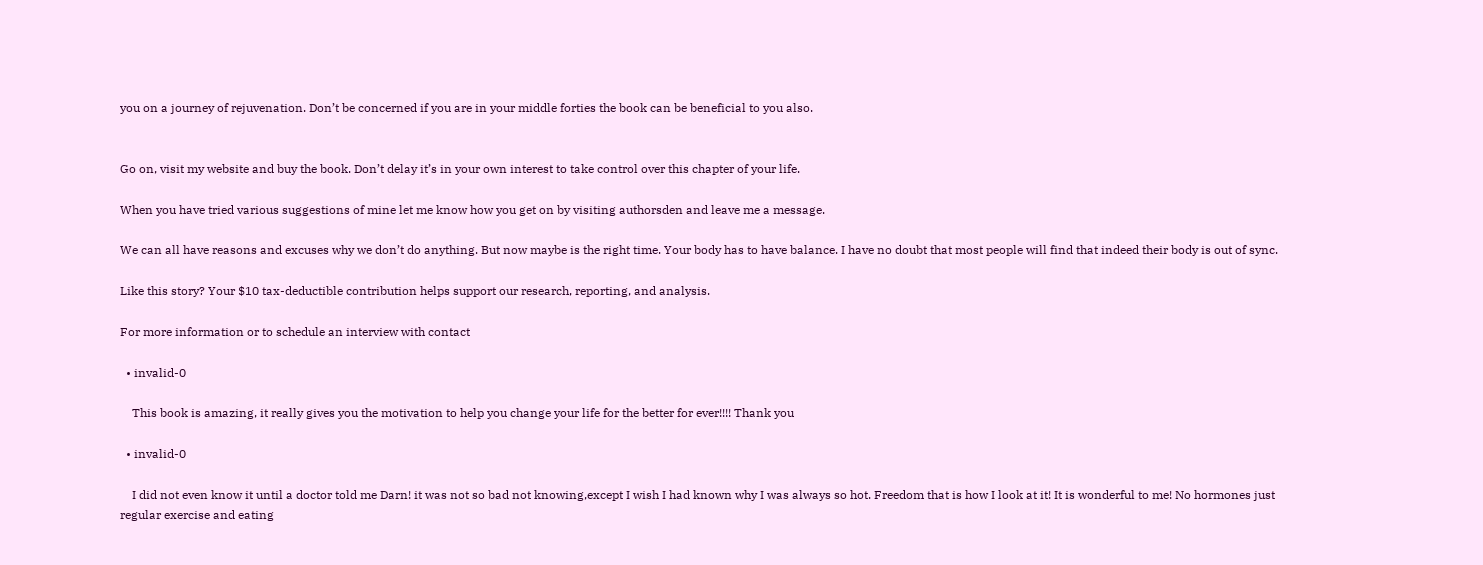you on a journey of rejuvenation. Don’t be concerned if you are in your middle forties the book can be beneficial to you also.


Go on, visit my website and buy the book. Don’t delay it’s in your own interest to take control over this chapter of your life.

When you have tried various suggestions of mine let me know how you get on by visiting authorsden and leave me a message.

We can all have reasons and excuses why we don’t do anything. But now maybe is the right time. Your body has to have balance. I have no doubt that most people will find that indeed their body is out of sync.

Like this story? Your $10 tax-deductible contribution helps support our research, reporting, and analysis.

For more information or to schedule an interview with contact

  • invalid-0

    This book is amazing, it really gives you the motivation to help you change your life for the better for ever!!!! Thank you

  • invalid-0

    I did not even know it until a doctor told me Darn! it was not so bad not knowing,except I wish I had known why I was always so hot. Freedom that is how I look at it! It is wonderful to me! No hormones just regular exercise and eating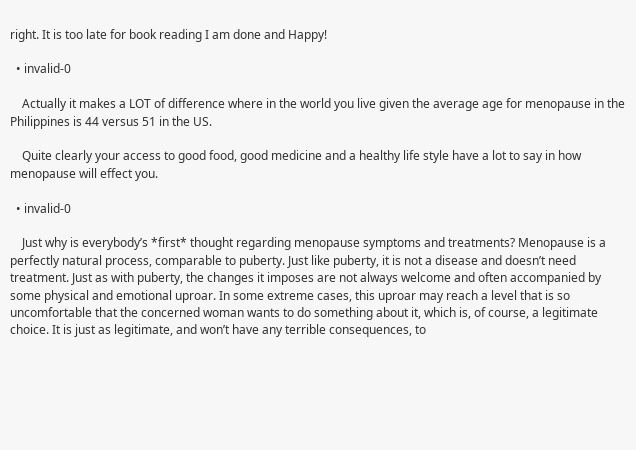right. It is too late for book reading I am done and Happy!

  • invalid-0

    Actually it makes a LOT of difference where in the world you live given the average age for menopause in the Philippines is 44 versus 51 in the US.

    Quite clearly your access to good food, good medicine and a healthy life style have a lot to say in how menopause will effect you.

  • invalid-0

    Just why is everybody’s *first* thought regarding menopause symptoms and treatments? Menopause is a perfectly natural process, comparable to puberty. Just like puberty, it is not a disease and doesn’t need treatment. Just as with puberty, the changes it imposes are not always welcome and often accompanied by some physical and emotional uproar. In some extreme cases, this uproar may reach a level that is so uncomfortable that the concerned woman wants to do something about it, which is, of course, a legitimate choice. It is just as legitimate, and won’t have any terrible consequences, to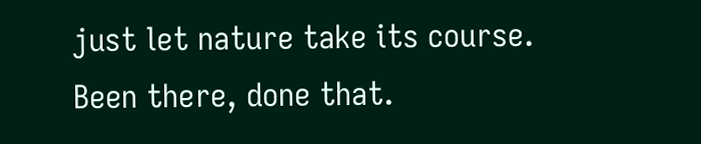just let nature take its course. Been there, done that.